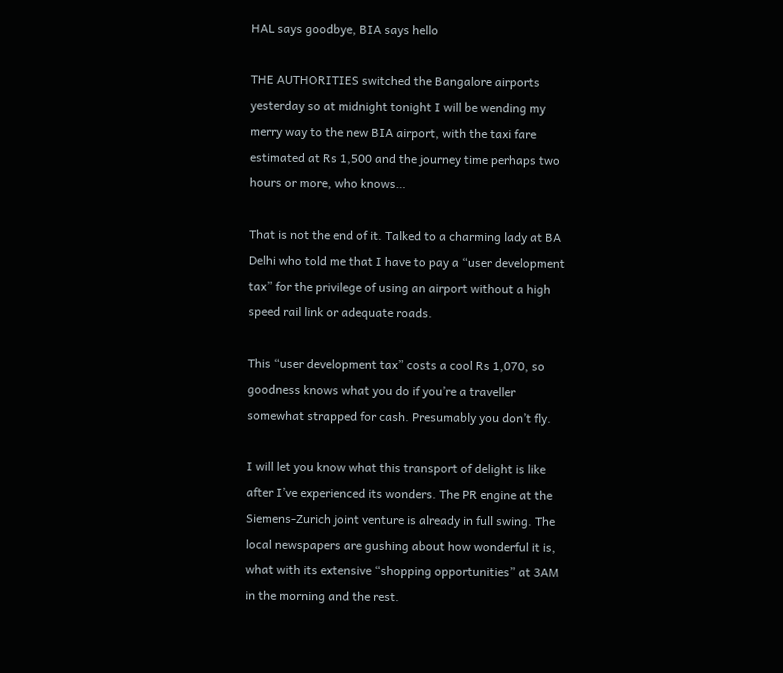HAL says goodbye, BIA says hello

THE AUTHORITIES switched the Bangalore airports yesterday so at midnight tonight I will be wending my merry way to the new BIA airport, with the taxi fare estimated at Rs 1,500 and the journey time perhaps two hours or more, who knows…

That is not the end of it. Talked to a charming lady at BA Delhi who told me that I have to pay a “user development tax” for the privilege of using an airport without a high speed rail link or adequate roads.

This “user development tax” costs a cool Rs 1,070, so goodness knows what you do if you’re a traveller somewhat strapped for cash. Presumably you don’t fly.

I will let you know what this transport of delight is like after I’ve experienced its wonders. The PR engine at the Siemens-Zurich joint venture is already in full swing. The local newspapers are gushing about how wonderful it is, what with its extensive “shopping opportunities” at 3AM in the morning and the rest.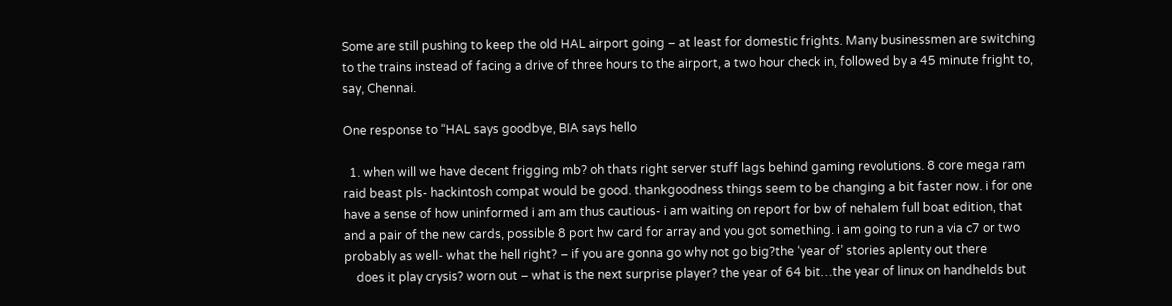Some are still pushing to keep the old HAL airport going – at least for domestic frights. Many businessmen are switching to the trains instead of facing a drive of three hours to the airport, a two hour check in, followed by a 45 minute fright to, say, Chennai.

One response to “HAL says goodbye, BIA says hello

  1. when will we have decent frigging mb? oh thats right server stuff lags behind gaming revolutions. 8 core mega ram raid beast pls- hackintosh compat would be good. thankgoodness things seem to be changing a bit faster now. i for one have a sense of how uninformed i am am thus cautious- i am waiting on report for bw of nehalem full boat edition, that and a pair of the new cards, possible 8 port hw card for array and you got something. i am going to run a via c7 or two probably as well- what the hell right? – if you are gonna go why not go big?the ‘year of’ stories aplenty out there
    does it play crysis? worn out – what is the next surprise player? the year of 64 bit…the year of linux on handhelds but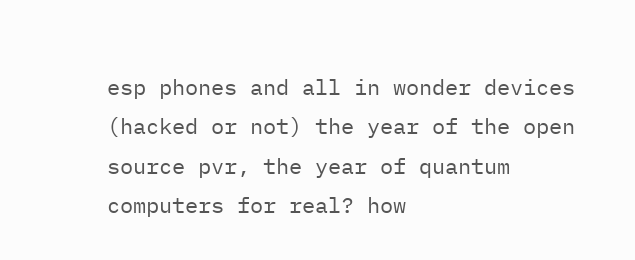esp phones and all in wonder devices (hacked or not) the year of the open source pvr, the year of quantum computers for real? how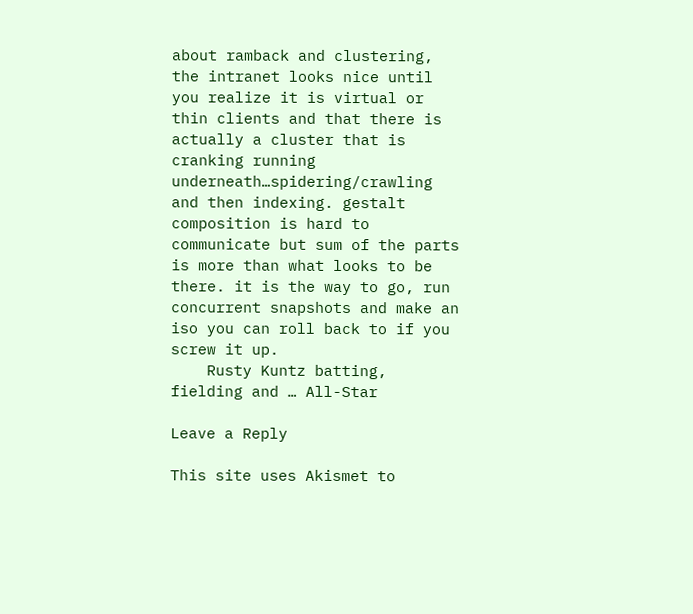about ramback and clustering, the intranet looks nice until you realize it is virtual or thin clients and that there is actually a cluster that is cranking running underneath…spidering/crawling and then indexing. gestalt composition is hard to communicate but sum of the parts is more than what looks to be there. it is the way to go, run concurrent snapshots and make an iso you can roll back to if you screw it up.
    Rusty Kuntz batting, fielding and … All-Star

Leave a Reply

This site uses Akismet to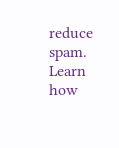reduce spam. Learn how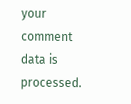your comment data is processed.